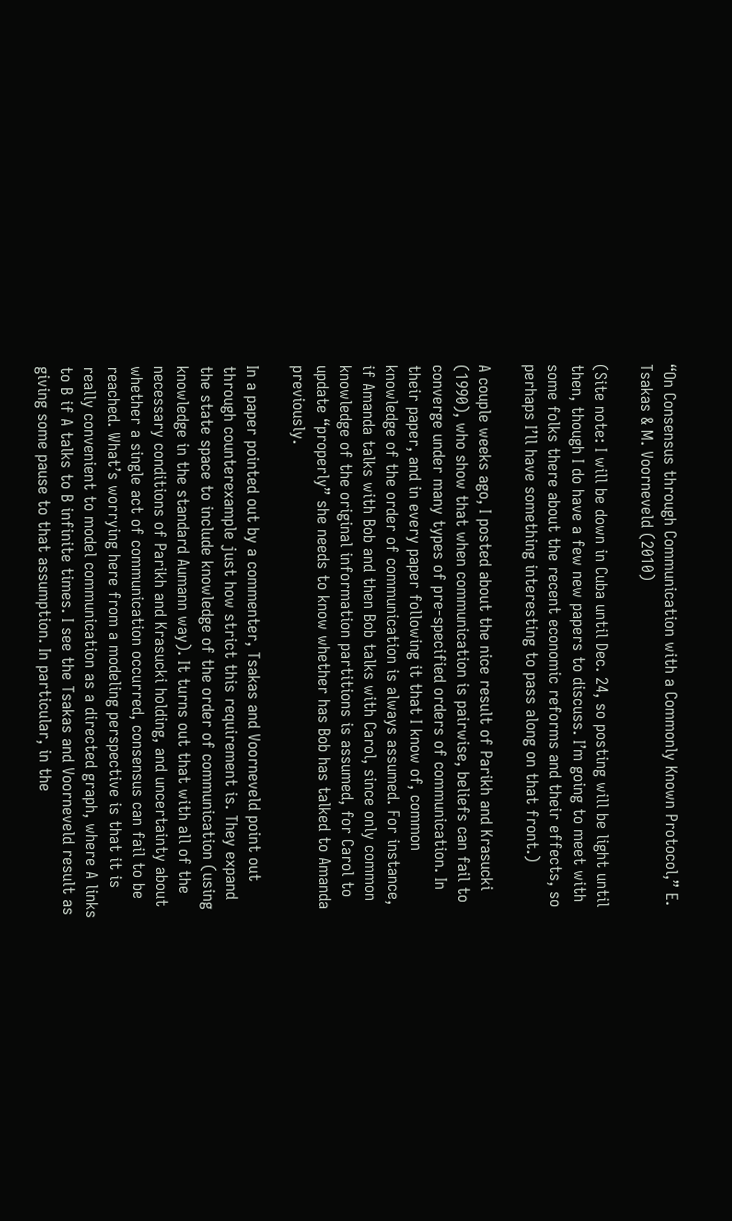“On Consensus through Communication with a Commonly Known Protocol,” E. Tsakas & M. Voorneveld (2010)

(Site note: I will be down in Cuba until Dec. 24, so posting will be light until then, though I do have a few new papers to discuss. I’m going to meet with some folks there about the recent economic reforms and their effects, so perhaps I’ll have something interesting to pass along on that front.)

A couple weeks ago, I posted about the nice result of Parikh and Krasucki (1990), who show that when communication is pairwise, beliefs can fail to converge under many types of pre-specified orders of communication. In their paper, and in every paper following it that I know of, common knowledge of the order of communication is always assumed. For instance, if Amanda talks with Bob and then Bob talks with Carol, since only common knowledge of the original information partitions is assumed, for Carol to update “properly” she needs to know whether has Bob has talked to Amanda previously.

In a paper pointed out by a commenter, Tsakas and Voorneveld point out through counterexample just how strict this requirement is. They expand the state space to include knowledge of the order of communication (using knowledge in the standard Aumann way). It turns out that with all of the necessary conditions of Parikh and Krasucki holding, and uncertainty about whether a single act of communication occurred, consensus can fail to be reached. What’s worrying here from a modeling perspective is that it is really convenient to model communication as a directed graph, where A links to B if A talks to B infinite times. I see the Tsakas and Voorneveld result as giving some pause to that assumption. In particular, in the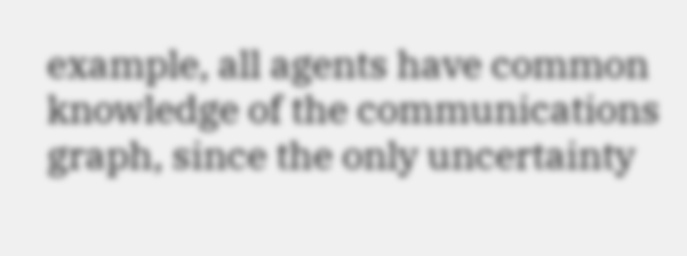example, all agents have common knowledge of the communications graph, since the only uncertainty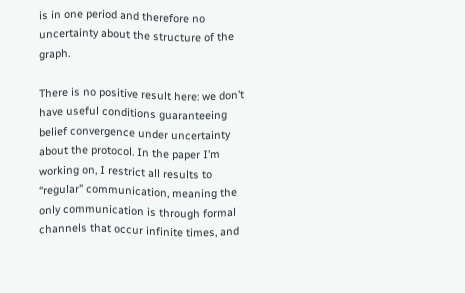is in one period and therefore no uncertainty about the structure of the graph.

There is no positive result here: we don’t have useful conditions guaranteeing belief convergence under uncertainty about the protocol. In the paper I’m working on, I restrict all results to “regular” communication, meaning the only communication is through formal channels that occur infinite times, and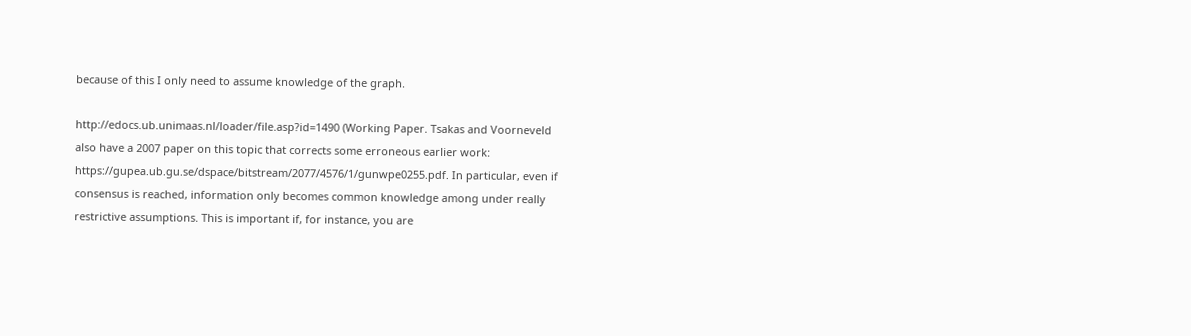because of this I only need to assume knowledge of the graph.

http://edocs.ub.unimaas.nl/loader/file.asp?id=1490 (Working Paper. Tsakas and Voorneveld also have a 2007 paper on this topic that corrects some erroneous earlier work: https://gupea.ub.gu.se/dspace/bitstream/2077/4576/1/gunwpe0255.pdf. In particular, even if consensus is reached, information only becomes common knowledge among under really restrictive assumptions. This is important if, for instance, you are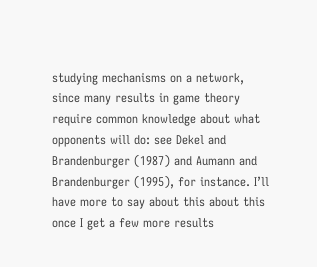studying mechanisms on a network, since many results in game theory require common knowledge about what opponents will do: see Dekel and Brandenburger (1987) and Aumann and Brandenburger (1995), for instance. I’ll have more to say about this about this once I get a few more results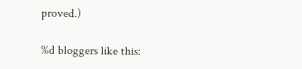proved.)

%d bloggers like this: